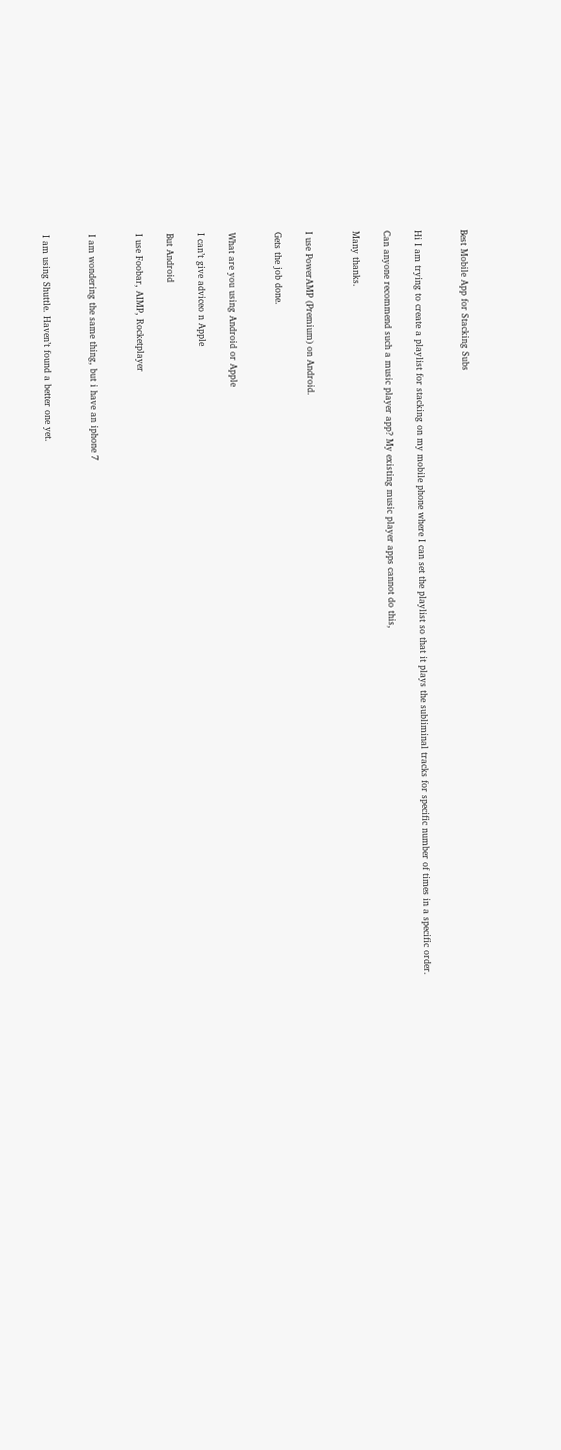Best Mobile App for Stacking Subs


Hi I am trying to create a playlist for stacking on my mobile phone where I can set the playlist so that it plays the subliminal tracks for specific number of times in a specific order.

Can anyone recommend such a music player app? My existing music player apps cannot do this,

Many thanks.


I use PowerAMP (Premium) on Android.

Gets the job done.


What are you using Android or Apple

I can’t give adviceo n Apple

But Android

I use Foobar, AIMP, Rocketplayer


I am wondering the same thing, but i have an iphone 7


I am using Shuttle. Haven’t found a better one yet.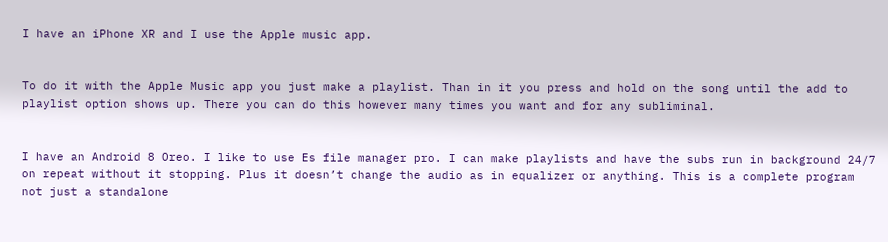I have an iPhone XR and I use the Apple music app.


To do it with the Apple Music app you just make a playlist. Than in it you press and hold on the song until the add to playlist option shows up. There you can do this however many times you want and for any subliminal.


I have an Android 8 Oreo. I like to use Es file manager pro. I can make playlists and have the subs run in background 24/7 on repeat without it stopping. Plus it doesn’t change the audio as in equalizer or anything. This is a complete program not just a standalone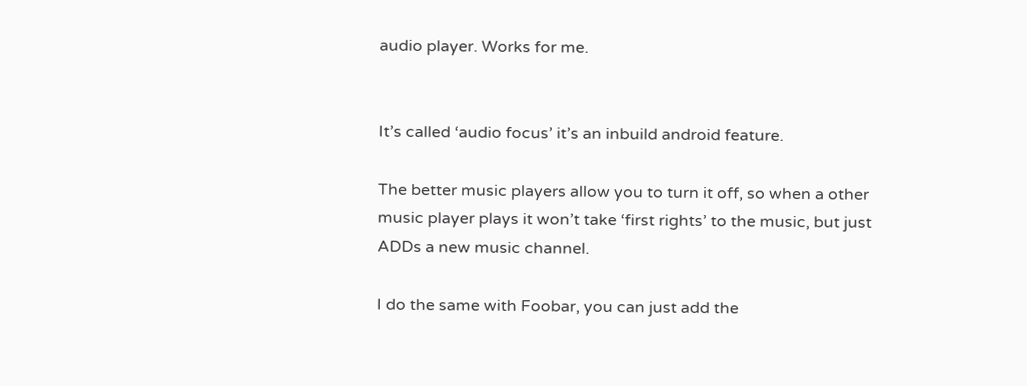audio player. Works for me.


It’s called ‘audio focus’ it’s an inbuild android feature.

The better music players allow you to turn it off, so when a other music player plays it won’t take ‘first rights’ to the music, but just ADDs a new music channel.

I do the same with Foobar, you can just add the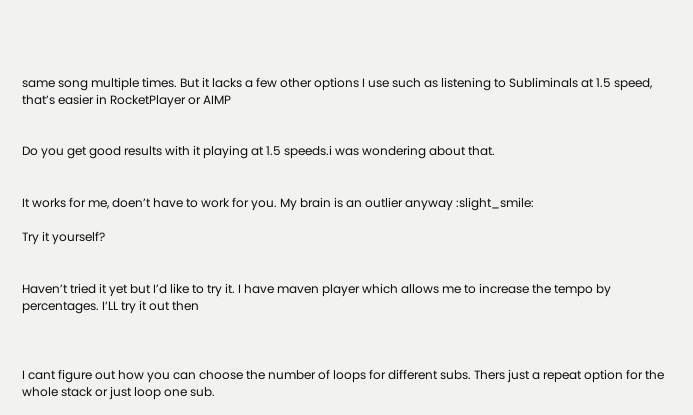same song multiple times. But it lacks a few other options I use such as listening to Subliminals at 1.5 speed, that’s easier in RocketPlayer or AIMP


Do you get good results with it playing at 1.5 speeds.i was wondering about that.


It works for me, doen’t have to work for you. My brain is an outlier anyway :slight_smile:

Try it yourself?


Haven’t tried it yet but I’d like to try it. I have maven player which allows me to increase the tempo by percentages. I’LL try it out then



I cant figure out how you can choose the number of loops for different subs. Thers just a repeat option for the whole stack or just loop one sub.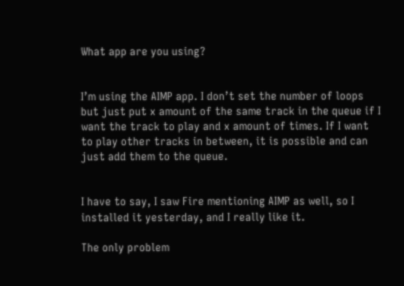What app are you using?


I’m using the AIMP app. I don’t set the number of loops but just put x amount of the same track in the queue if I want the track to play and x amount of times. If I want to play other tracks in between, it is possible and can just add them to the queue.


I have to say, I saw Fire mentioning AIMP as well, so I installed it yesterday, and I really like it.

The only problem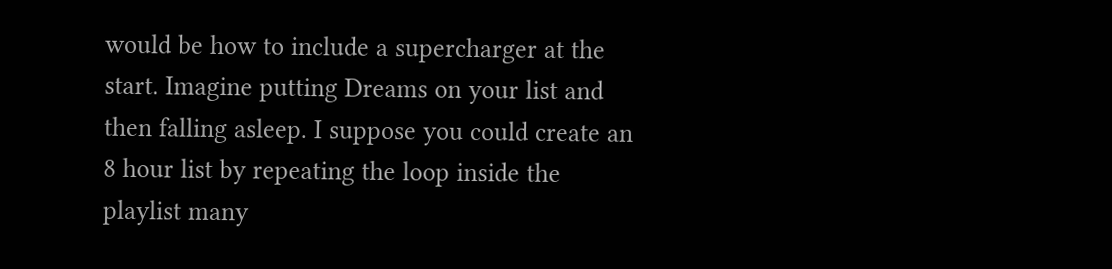would be how to include a supercharger at the start. Imagine putting Dreams on your list and then falling asleep. I suppose you could create an 8 hour list by repeating the loop inside the playlist many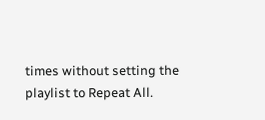times without setting the playlist to Repeat All.